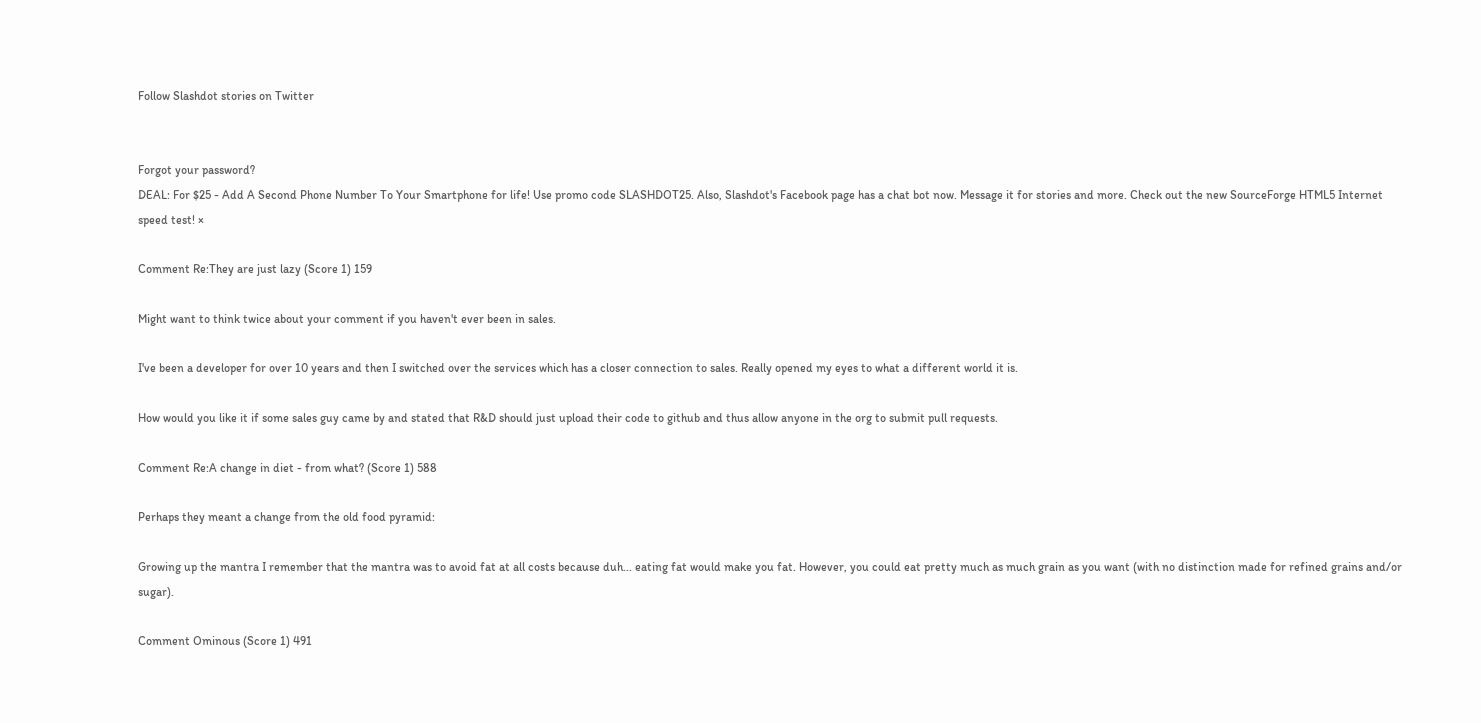Follow Slashdot stories on Twitter


Forgot your password?
DEAL: For $25 - Add A Second Phone Number To Your Smartphone for life! Use promo code SLASHDOT25. Also, Slashdot's Facebook page has a chat bot now. Message it for stories and more. Check out the new SourceForge HTML5 Internet speed test! ×

Comment Re:They are just lazy (Score 1) 159

Might want to think twice about your comment if you haven't ever been in sales.

I've been a developer for over 10 years and then I switched over the services which has a closer connection to sales. Really opened my eyes to what a different world it is.

How would you like it if some sales guy came by and stated that R&D should just upload their code to github and thus allow anyone in the org to submit pull requests.

Comment Re:A change in diet - from what? (Score 1) 588

Perhaps they meant a change from the old food pyramid:

Growing up the mantra I remember that the mantra was to avoid fat at all costs because duh... eating fat would make you fat. However, you could eat pretty much as much grain as you want (with no distinction made for refined grains and/or sugar).

Comment Ominous (Score 1) 491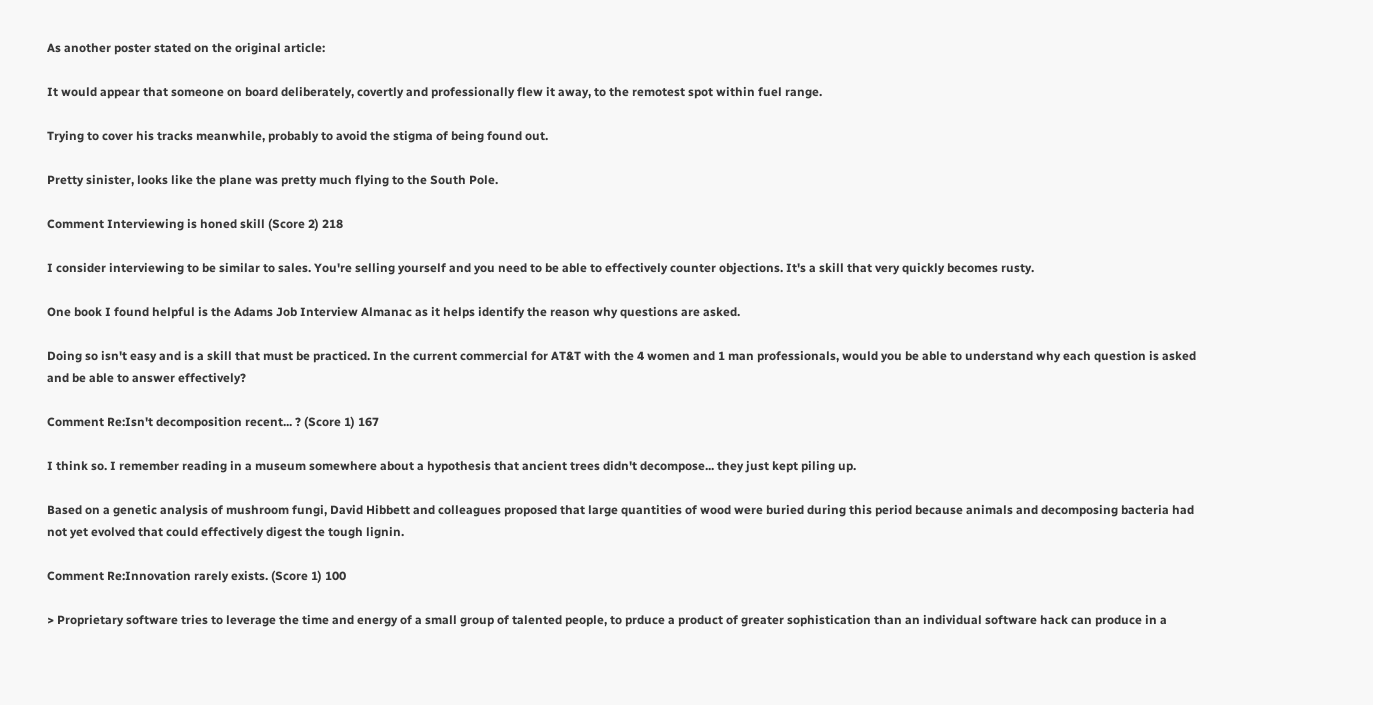As another poster stated on the original article:

It would appear that someone on board deliberately, covertly and professionally flew it away, to the remotest spot within fuel range.

Trying to cover his tracks meanwhile, probably to avoid the stigma of being found out.

Pretty sinister, looks like the plane was pretty much flying to the South Pole.

Comment Interviewing is honed skill (Score 2) 218

I consider interviewing to be similar to sales. You're selling yourself and you need to be able to effectively counter objections. It's a skill that very quickly becomes rusty.

One book I found helpful is the Adams Job Interview Almanac as it helps identify the reason why questions are asked.

Doing so isn't easy and is a skill that must be practiced. In the current commercial for AT&T with the 4 women and 1 man professionals, would you be able to understand why each question is asked and be able to answer effectively?

Comment Re:Isn't decomposition recent... ? (Score 1) 167

I think so. I remember reading in a museum somewhere about a hypothesis that ancient trees didn't decompose... they just kept piling up.

Based on a genetic analysis of mushroom fungi, David Hibbett and colleagues proposed that large quantities of wood were buried during this period because animals and decomposing bacteria had not yet evolved that could effectively digest the tough lignin.

Comment Re:Innovation rarely exists. (Score 1) 100

> Proprietary software tries to leverage the time and energy of a small group of talented people, to prduce a product of greater sophistication than an individual software hack can produce in a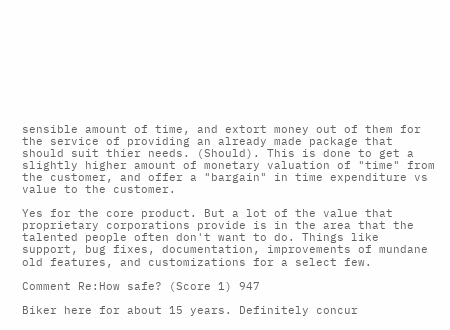sensible amount of time, and extort money out of them for the service of providing an already made package that should suit thier needs. (Should). This is done to get a slightly higher amount of monetary valuation of "time" from the customer, and offer a "bargain" in time expenditure vs value to the customer.

Yes for the core product. But a lot of the value that proprietary corporations provide is in the area that the talented people often don't want to do. Things like support, bug fixes, documentation, improvements of mundane old features, and customizations for a select few.

Comment Re:How safe? (Score 1) 947

Biker here for about 15 years. Definitely concur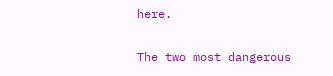here.

The two most dangerous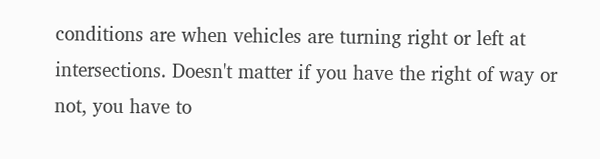conditions are when vehicles are turning right or left at intersections. Doesn't matter if you have the right of way or not, you have to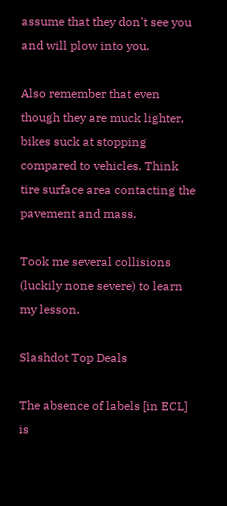assume that they don't see you and will plow into you.

Also remember that even though they are muck lighter, bikes suck at stopping compared to vehicles. Think tire surface area contacting the pavement and mass.

Took me several collisions (luckily none severe) to learn my lesson.

Slashdot Top Deals

The absence of labels [in ECL] is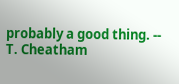probably a good thing. -- T. Cheatham